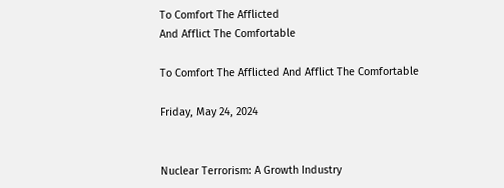To Comfort The Afflicted
And Afflict The Comfortable

To Comfort The Afflicted And Afflict The Comfortable

Friday, May 24, 2024


Nuclear Terrorism: A Growth Industry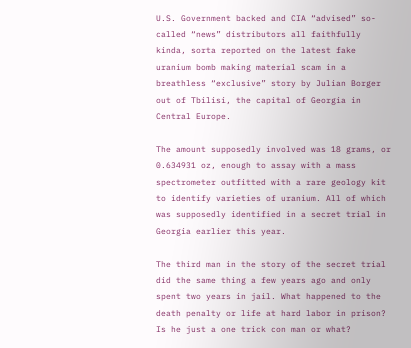U.S. Government backed and CIA “advised” so-called “news” distributors all faithfully kinda, sorta reported on the latest fake uranium bomb making material scam in a breathless “exclusive” story by Julian Borger out of Tbilisi, the capital of Georgia in Central Europe.

The amount supposedly involved was 18 grams, or 0.634931 oz, enough to assay with a mass spectrometer outfitted with a rare geology kit to identify varieties of uranium. All of which was supposedly identified in a secret trial in Georgia earlier this year.

The third man in the story of the secret trial did the same thing a few years ago and only spent two years in jail. What happened to the death penalty or life at hard labor in prison? Is he just a one trick con man or what?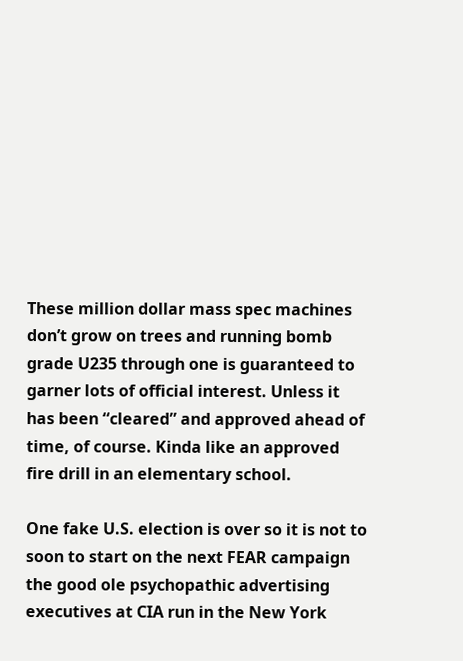These million dollar mass spec machines don’t grow on trees and running bomb grade U235 through one is guaranteed to garner lots of official interest. Unless it has been “cleared” and approved ahead of time, of course. Kinda like an approved fire drill in an elementary school.

One fake U.S. election is over so it is not to soon to start on the next FEAR campaign the good ole psychopathic advertising executives at CIA run in the New York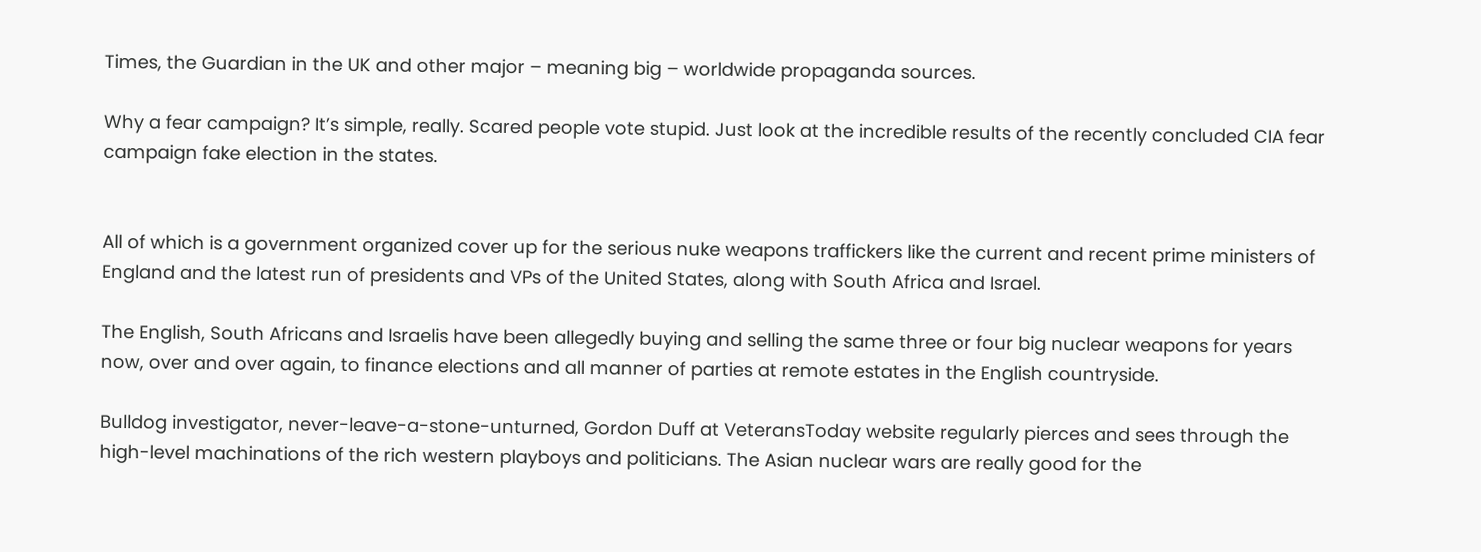Times, the Guardian in the UK and other major – meaning big – worldwide propaganda sources.

Why a fear campaign? It’s simple, really. Scared people vote stupid. Just look at the incredible results of the recently concluded CIA fear campaign fake election in the states.


All of which is a government organized cover up for the serious nuke weapons traffickers like the current and recent prime ministers of England and the latest run of presidents and VPs of the United States, along with South Africa and Israel.

The English, South Africans and Israelis have been allegedly buying and selling the same three or four big nuclear weapons for years now, over and over again, to finance elections and all manner of parties at remote estates in the English countryside.

Bulldog investigator, never-leave-a-stone-unturned, Gordon Duff at VeteransToday website regularly pierces and sees through the high-level machinations of the rich western playboys and politicians. The Asian nuclear wars are really good for the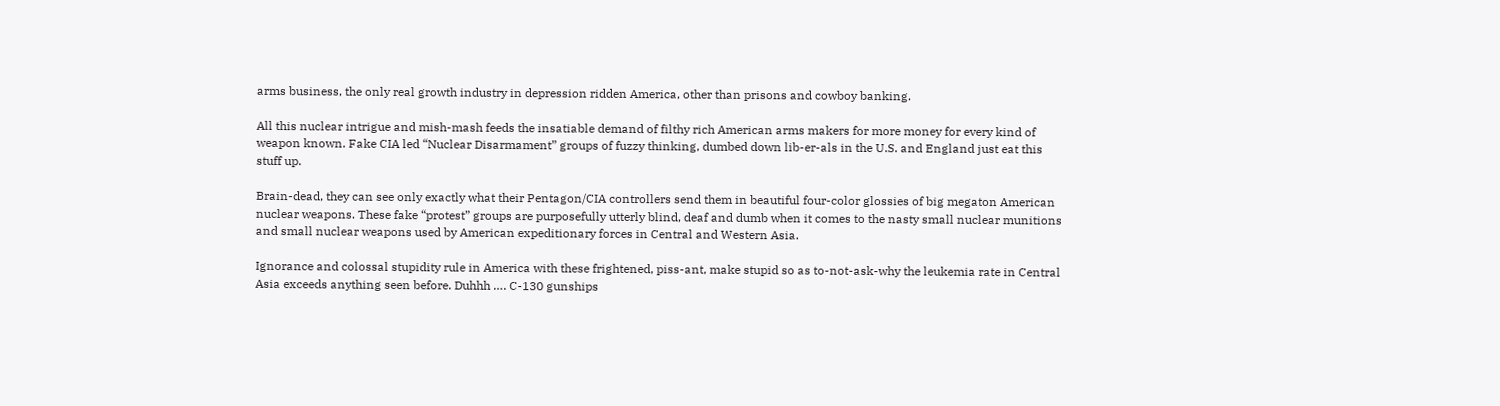arms business, the only real growth industry in depression ridden America, other than prisons and cowboy banking.

All this nuclear intrigue and mish-mash feeds the insatiable demand of filthy rich American arms makers for more money for every kind of weapon known. Fake CIA led “Nuclear Disarmament” groups of fuzzy thinking, dumbed down lib-er-als in the U.S. and England just eat this stuff up.

Brain-dead, they can see only exactly what their Pentagon/CIA controllers send them in beautiful four-color glossies of big megaton American nuclear weapons. These fake “protest” groups are purposefully utterly blind, deaf and dumb when it comes to the nasty small nuclear munitions and small nuclear weapons used by American expeditionary forces in Central and Western Asia.

Ignorance and colossal stupidity rule in America with these frightened, piss-ant, make stupid so as to-not-ask-why the leukemia rate in Central Asia exceeds anything seen before. Duhhh …. C-130 gunships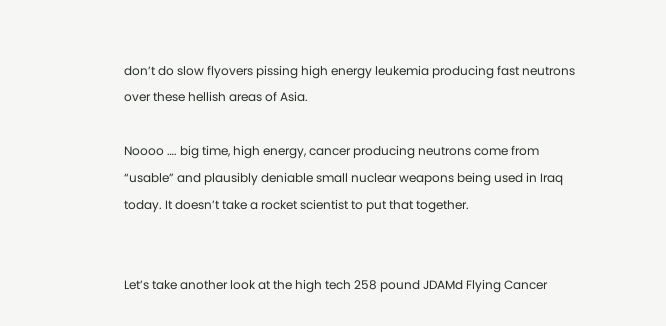don’t do slow flyovers pissing high energy leukemia producing fast neutrons over these hellish areas of Asia.

Noooo …. big time, high energy, cancer producing neutrons come from “usable” and plausibly deniable small nuclear weapons being used in Iraq today. It doesn’t take a rocket scientist to put that together.


Let’s take another look at the high tech 258 pound JDAMd Flying Cancer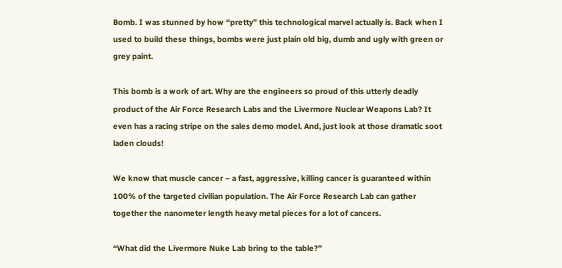Bomb. I was stunned by how “pretty” this technological marvel actually is. Back when I used to build these things, bombs were just plain old big, dumb and ugly with green or grey paint.

This bomb is a work of art. Why are the engineers so proud of this utterly deadly product of the Air Force Research Labs and the Livermore Nuclear Weapons Lab? It even has a racing stripe on the sales demo model. And, just look at those dramatic soot laden clouds!

We know that muscle cancer – a fast, aggressive, killing cancer is guaranteed within 100% of the targeted civilian population. The Air Force Research Lab can gather together the nanometer length heavy metal pieces for a lot of cancers.

“What did the Livermore Nuke Lab bring to the table?”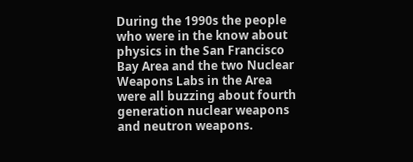During the 1990s the people who were in the know about physics in the San Francisco Bay Area and the two Nuclear Weapons Labs in the Area were all buzzing about fourth generation nuclear weapons and neutron weapons.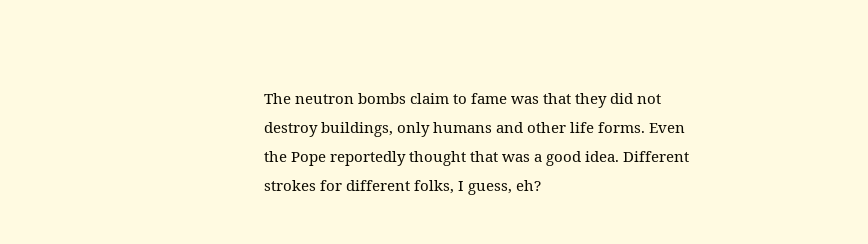The neutron bombs claim to fame was that they did not destroy buildings, only humans and other life forms. Even the Pope reportedly thought that was a good idea. Different strokes for different folks, I guess, eh?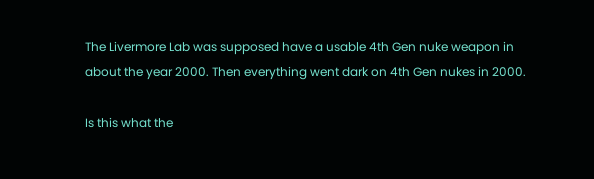The Livermore Lab was supposed have a usable 4th Gen nuke weapon in about the year 2000. Then everything went dark on 4th Gen nukes in 2000.

Is this what the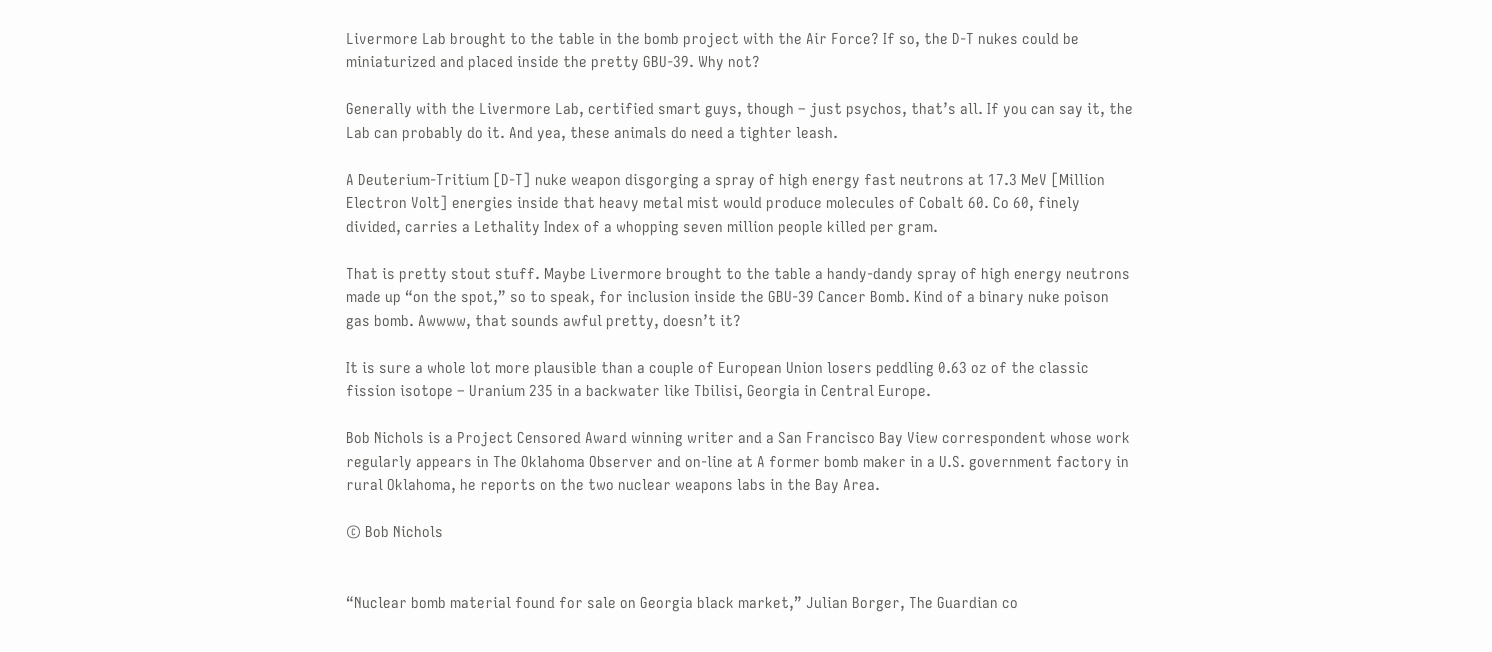Livermore Lab brought to the table in the bomb project with the Air Force? If so, the D-T nukes could be miniaturized and placed inside the pretty GBU-39. Why not?

Generally with the Livermore Lab, certified smart guys, though – just psychos, that’s all. If you can say it, the Lab can probably do it. And yea, these animals do need a tighter leash.

A Deuterium-Tritium [D-T] nuke weapon disgorging a spray of high energy fast neutrons at 17.3 MeV [Million Electron Volt] energies inside that heavy metal mist would produce molecules of Cobalt 60. Co 60, finely divided, carries a Lethality Index of a whopping seven million people killed per gram.

That is pretty stout stuff. Maybe Livermore brought to the table a handy-dandy spray of high energy neutrons made up “on the spot,” so to speak, for inclusion inside the GBU-39 Cancer Bomb. Kind of a binary nuke poison gas bomb. Awwww, that sounds awful pretty, doesn’t it?

It is sure a whole lot more plausible than a couple of European Union losers peddling 0.63 oz of the classic fission isotope – Uranium 235 in a backwater like Tbilisi, Georgia in Central Europe.

Bob Nichols is a Project Censored Award winning writer and a San Francisco Bay View correspondent whose work regularly appears in The Oklahoma Observer and on-line at A former bomb maker in a U.S. government factory in rural Oklahoma, he reports on the two nuclear weapons labs in the Bay Area.

© Bob Nichols


“Nuclear bomb material found for sale on Georgia black market,” Julian Borger, The Guardian co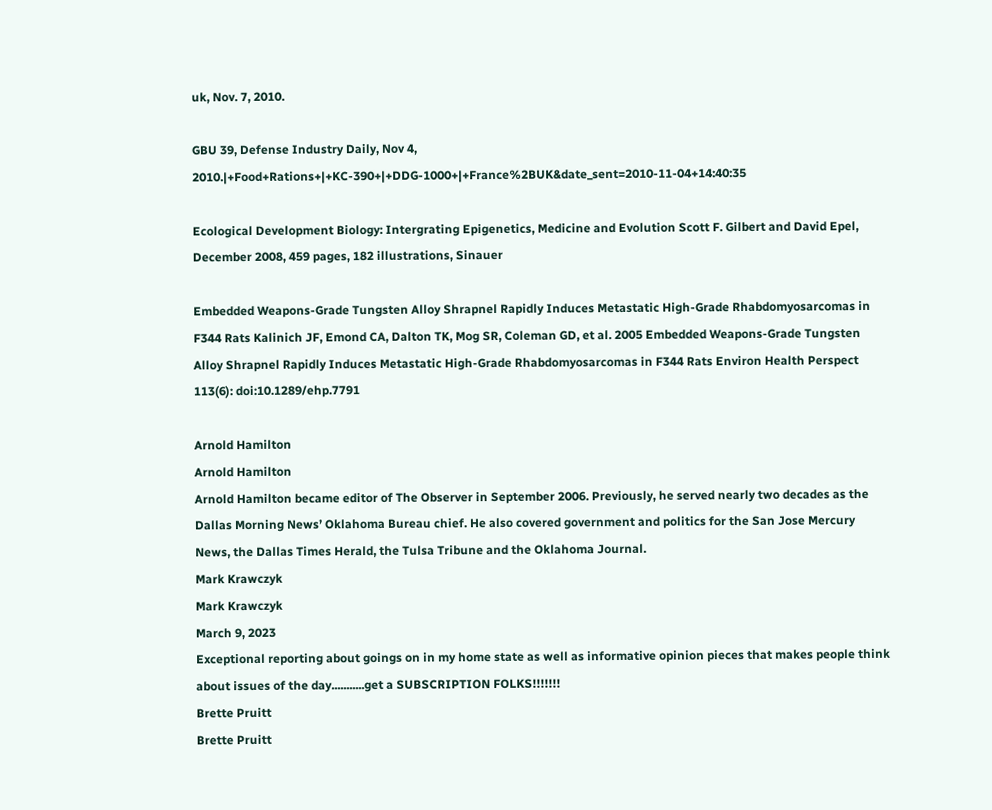uk, Nov. 7, 2010.

GBU 39, Defense Industry Daily, Nov 4, 2010.|+Food+Rations+|+KC-390+|+DDG-1000+|+France%2BUK&date_sent=2010-11-04+14:40:35

Ecological Development Biology: Intergrating Epigenetics, Medicine and Evolution Scott F. Gilbert and David Epel, December 2008, 459 pages, 182 illustrations, Sinauer

Embedded Weapons-Grade Tungsten Alloy Shrapnel Rapidly Induces Metastatic High-Grade Rhabdomyosarcomas in F344 Rats Kalinich JF, Emond CA, Dalton TK, Mog SR, Coleman GD, et al. 2005 Embedded Weapons-Grade Tungsten Alloy Shrapnel Rapidly Induces Metastatic High-Grade Rhabdomyosarcomas in F344 Rats Environ Health Perspect 113(6): doi:10.1289/ehp.7791

Arnold Hamilton
Arnold Hamilton
Arnold Hamilton became editor of The Observer in September 2006. Previously, he served nearly two decades as the Dallas Morning News’ Oklahoma Bureau chief. He also covered government and politics for the San Jose Mercury News, the Dallas Times Herald, the Tulsa Tribune and the Oklahoma Journal.
Mark Krawczyk
Mark Krawczyk
March 9, 2023
Exceptional reporting about goings on in my home state as well as informative opinion pieces that makes people think about issues of the day...........get a SUBSCRIPTION FOLKS!!!!!!!
Brette Pruitt
Brette Pruitt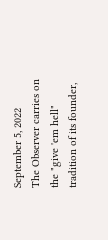September 5, 2022
The Observer carries on the "give 'em hell" tradition of its founder,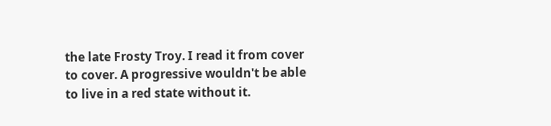the late Frosty Troy. I read it from cover to cover. A progressive wouldn't be able to live in a red state without it.